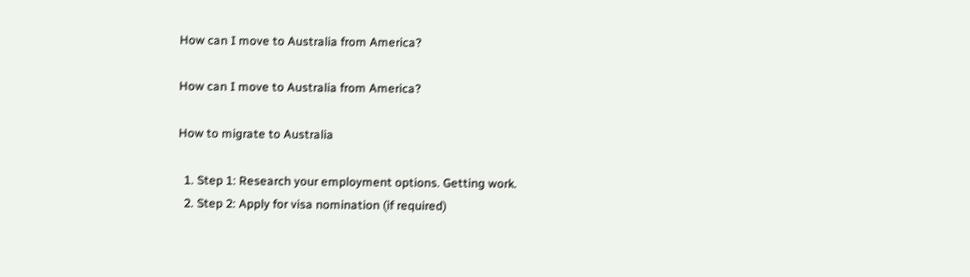How can I move to Australia from America?

How can I move to Australia from America?

How to migrate to Australia

  1. Step 1: Research your employment options. Getting work.
  2. Step 2: Apply for visa nomination (if required)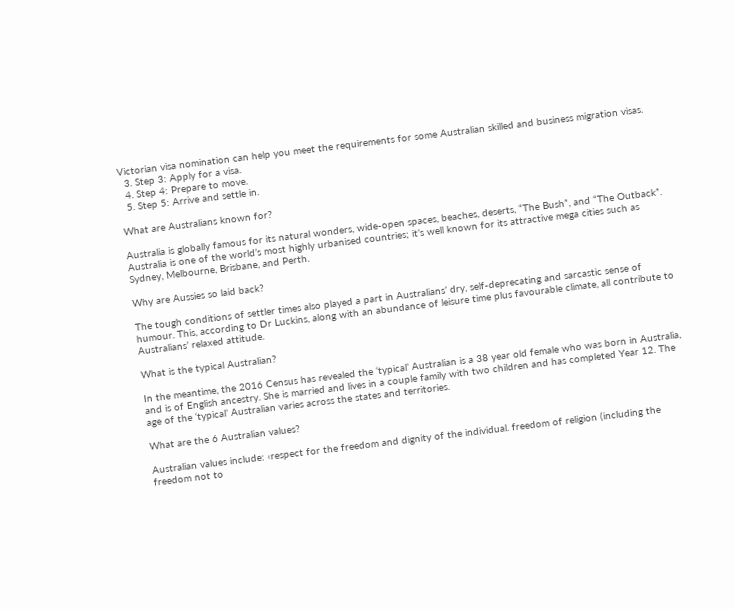Victorian visa nomination can help you meet the requirements for some Australian skilled and business migration visas.
  3. Step 3: Apply for a visa.
  4. Step 4: Prepare to move.
  5. Step 5: Arrive and settle in.

What are Australians known for?

Australia is globally famous for its natural wonders, wide-open spaces, beaches, deserts, “The Bush”, and “The Outback”. Australia is one of the world’s most highly urbanised countries; it’s well known for its attractive mega cities such as Sydney, Melbourne, Brisbane, and Perth.

Why are Aussies so laid back?

The tough conditions of settler times also played a part in Australians’ dry, self-deprecating and sarcastic sense of humour. This, according to Dr Luckins, along with an abundance of leisure time plus favourable climate, all contribute to Australians’ relaxed attitude.

What is the typical Australian?

In the meantime, the 2016 Census has revealed the ‘typical’ Australian is a 38 year old female who was born in Australia, and is of English ancestry. She is married and lives in a couple family with two children and has completed Year 12. The age of the ‘typical’ Australian varies across the states and territories.

What are the 6 Australian values?

Australian values include: ‹respect for the freedom and dignity of the individual. freedom of religion (including the freedom not to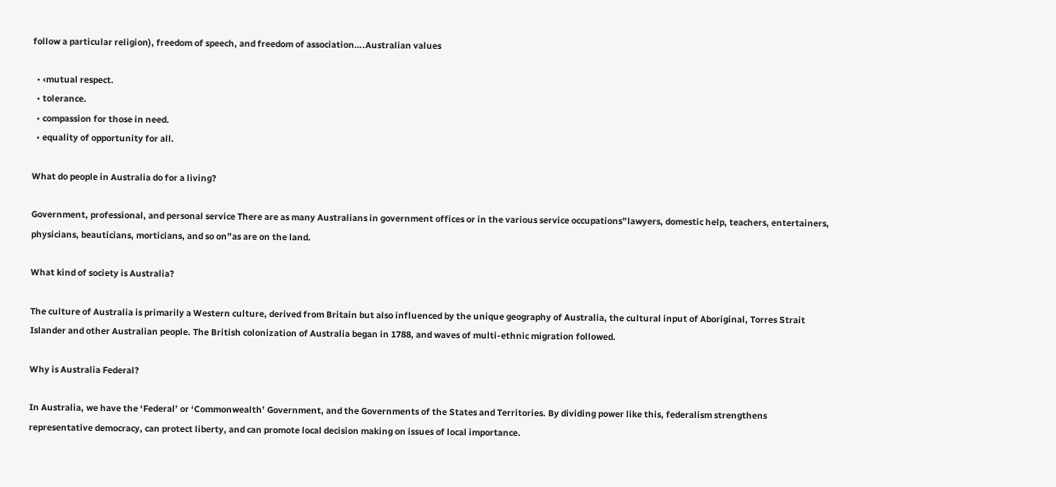follow a particular religion), freedom of speech, and freedom of association….Australian values

  • ‹mutual respect.
  • tolerance.
  • compassion for those in need.
  • equality of opportunity for all.

What do people in Australia do for a living?

Government, professional, and personal service There are as many Australians in government offices or in the various service occupations”lawyers, domestic help, teachers, entertainers, physicians, beauticians, morticians, and so on”as are on the land.

What kind of society is Australia?

The culture of Australia is primarily a Western culture, derived from Britain but also influenced by the unique geography of Australia, the cultural input of Aboriginal, Torres Strait Islander and other Australian people. The British colonization of Australia began in 1788, and waves of multi-ethnic migration followed.

Why is Australia Federal?

In Australia, we have the ‘Federal’ or ‘Commonwealth’ Government, and the Governments of the States and Territories. By dividing power like this, federalism strengthens representative democracy, can protect liberty, and can promote local decision making on issues of local importance.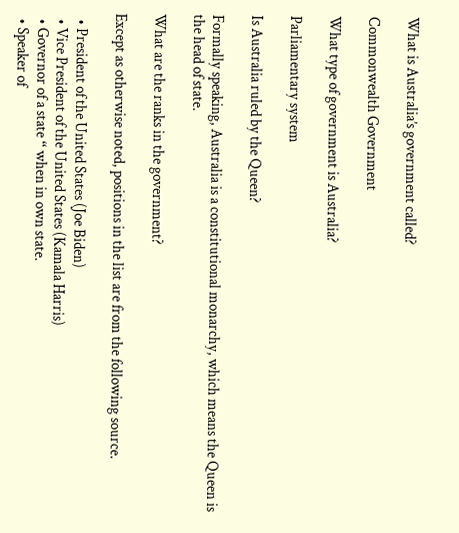What is Australia’s government called?

Commonwealth Government

What type of government is Australia?

Parliamentary system

Is Australia ruled by the Queen?

Formally speaking, Australia is a constitutional monarchy, which means the Queen is the head of state.

What are the ranks in the government?

Except as otherwise noted, positions in the list are from the following source.

  • President of the United States (Joe Biden)
  • Vice President of the United States (Kamala Harris)
  • Governor of a state “ when in own state.
  • Speaker of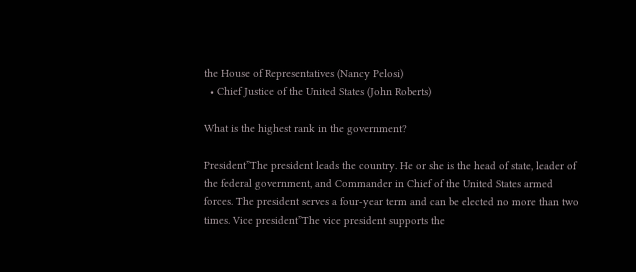the House of Representatives (Nancy Pelosi)
  • Chief Justice of the United States (John Roberts)

What is the highest rank in the government?

President”The president leads the country. He or she is the head of state, leader of the federal government, and Commander in Chief of the United States armed forces. The president serves a four-year term and can be elected no more than two times. Vice president”The vice president supports the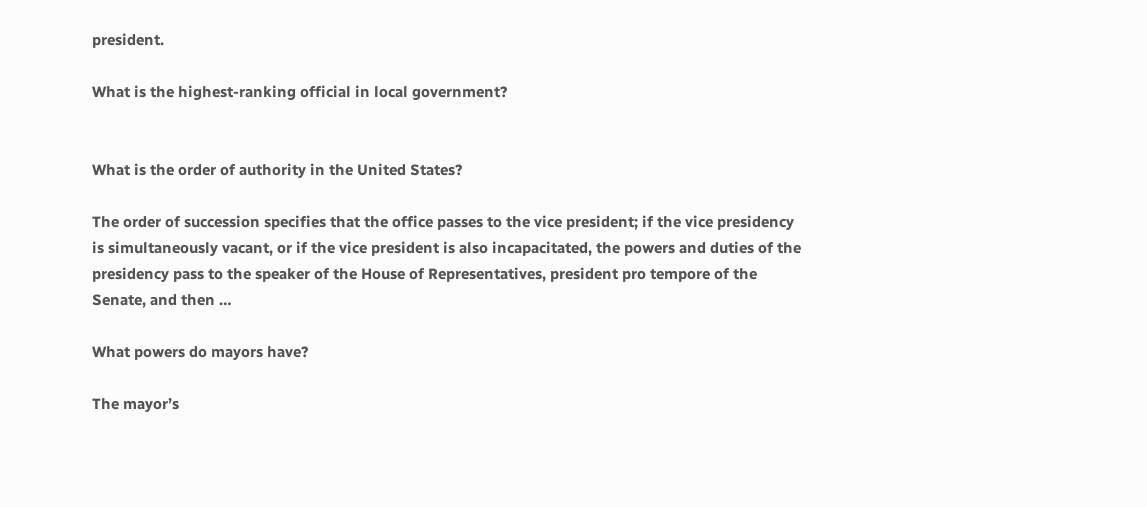president.

What is the highest-ranking official in local government?


What is the order of authority in the United States?

The order of succession specifies that the office passes to the vice president; if the vice presidency is simultaneously vacant, or if the vice president is also incapacitated, the powers and duties of the presidency pass to the speaker of the House of Representatives, president pro tempore of the Senate, and then …

What powers do mayors have?

The mayor’s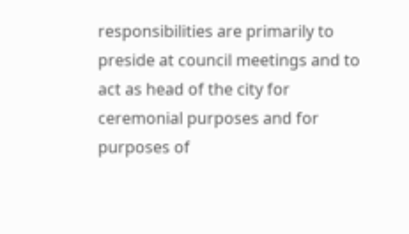responsibilities are primarily to preside at council meetings and to act as head of the city for ceremonial purposes and for purposes of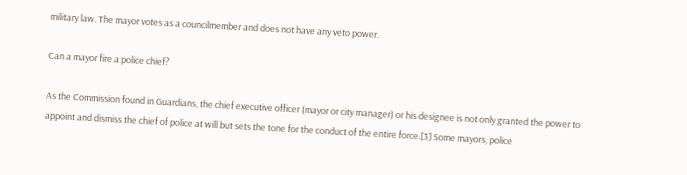military law. The mayor votes as a councilmember and does not have any veto power.

Can a mayor fire a police chief?

As the Commission found in Guardians, the chief executive officer (mayor or city manager) or his designee is not only granted the power to appoint and dismiss the chief of police at will but sets the tone for the conduct of the entire force.[3] Some mayors, police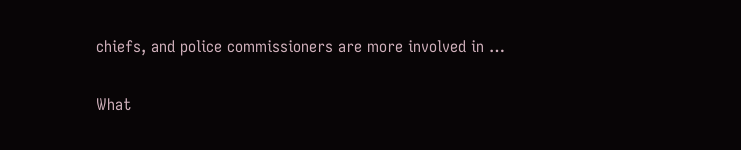chiefs, and police commissioners are more involved in …

What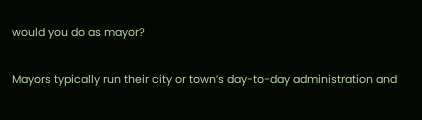would you do as mayor?

Mayors typically run their city or town’s day-to-day administration and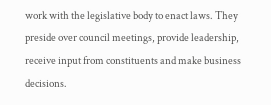work with the legislative body to enact laws. They preside over council meetings, provide leadership, receive input from constituents and make business decisions.